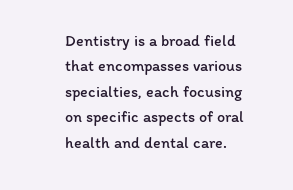Dentistry is a broad field that encompasses various specialties, each focusing on specific aspects of oral health and dental care.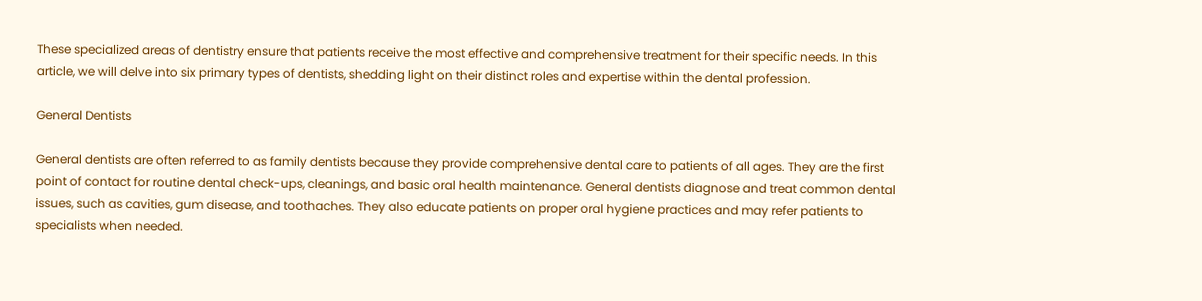These specialized areas of dentistry ensure that patients receive the most effective and comprehensive treatment for their specific needs. In this article, we will delve into six primary types of dentists, shedding light on their distinct roles and expertise within the dental profession.

General Dentists

General dentists are often referred to as family dentists because they provide comprehensive dental care to patients of all ages. They are the first point of contact for routine dental check-ups, cleanings, and basic oral health maintenance. General dentists diagnose and treat common dental issues, such as cavities, gum disease, and toothaches. They also educate patients on proper oral hygiene practices and may refer patients to specialists when needed.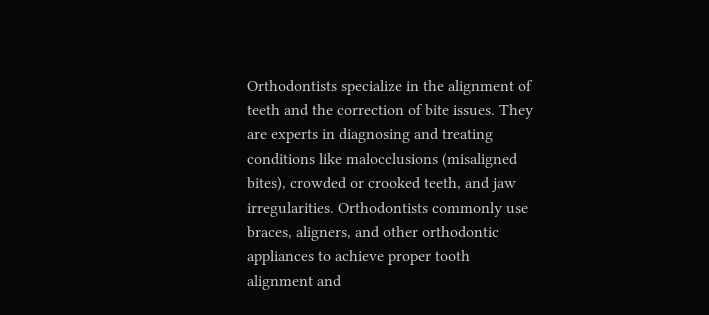Orthodontists specialize in the alignment of teeth and the correction of bite issues. They are experts in diagnosing and treating conditions like malocclusions (misaligned bites), crowded or crooked teeth, and jaw irregularities. Orthodontists commonly use braces, aligners, and other orthodontic appliances to achieve proper tooth alignment and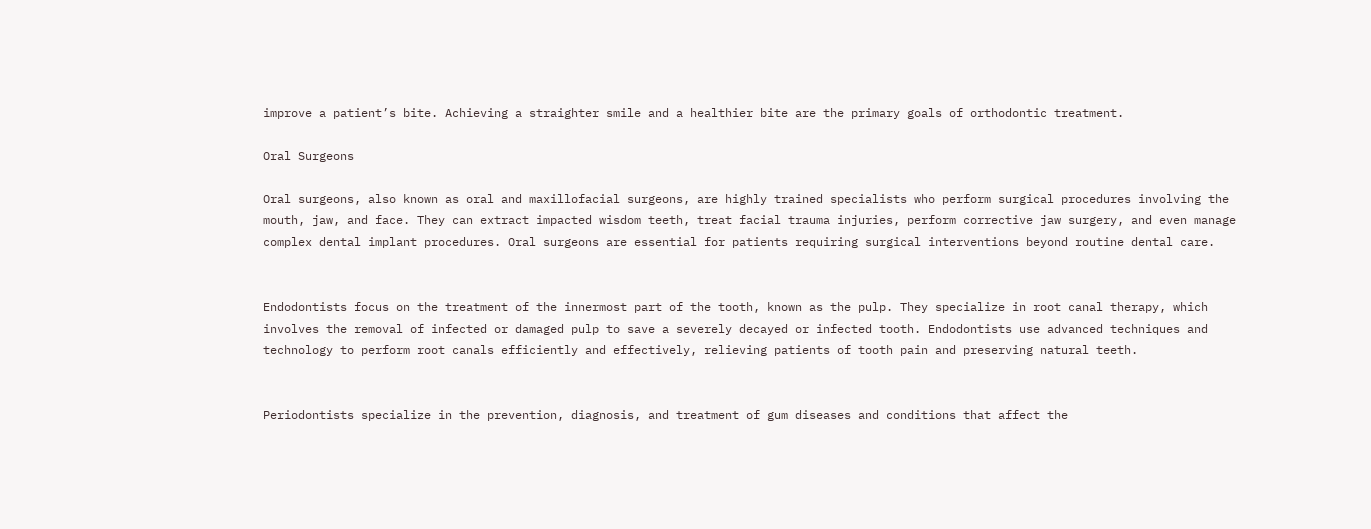improve a patient’s bite. Achieving a straighter smile and a healthier bite are the primary goals of orthodontic treatment.

Oral Surgeons

Oral surgeons, also known as oral and maxillofacial surgeons, are highly trained specialists who perform surgical procedures involving the mouth, jaw, and face. They can extract impacted wisdom teeth, treat facial trauma injuries, perform corrective jaw surgery, and even manage complex dental implant procedures. Oral surgeons are essential for patients requiring surgical interventions beyond routine dental care.


Endodontists focus on the treatment of the innermost part of the tooth, known as the pulp. They specialize in root canal therapy, which involves the removal of infected or damaged pulp to save a severely decayed or infected tooth. Endodontists use advanced techniques and technology to perform root canals efficiently and effectively, relieving patients of tooth pain and preserving natural teeth.


Periodontists specialize in the prevention, diagnosis, and treatment of gum diseases and conditions that affect the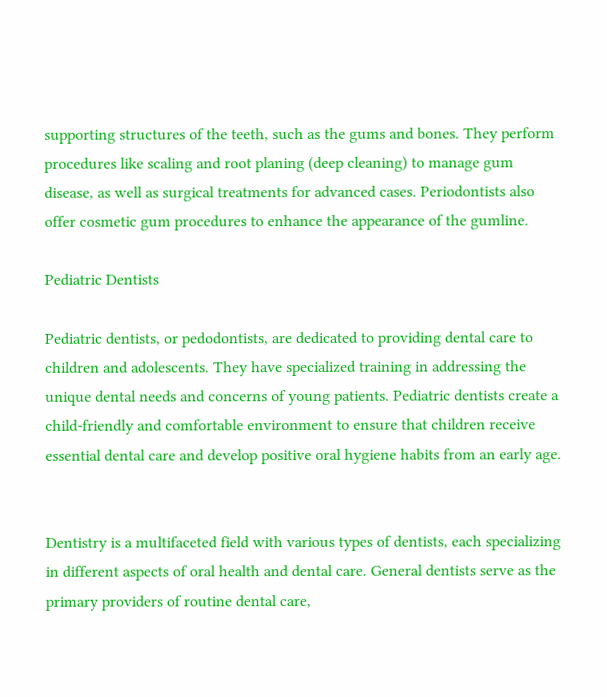supporting structures of the teeth, such as the gums and bones. They perform procedures like scaling and root planing (deep cleaning) to manage gum disease, as well as surgical treatments for advanced cases. Periodontists also offer cosmetic gum procedures to enhance the appearance of the gumline.

Pediatric Dentists

Pediatric dentists, or pedodontists, are dedicated to providing dental care to children and adolescents. They have specialized training in addressing the unique dental needs and concerns of young patients. Pediatric dentists create a child-friendly and comfortable environment to ensure that children receive essential dental care and develop positive oral hygiene habits from an early age.


Dentistry is a multifaceted field with various types of dentists, each specializing in different aspects of oral health and dental care. General dentists serve as the primary providers of routine dental care,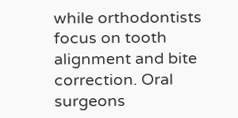while orthodontists focus on tooth alignment and bite correction. Oral surgeons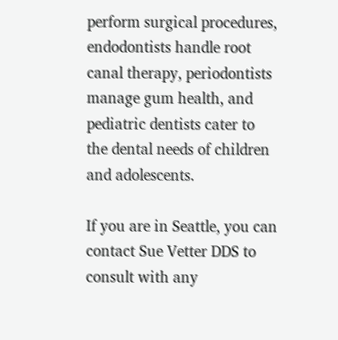perform surgical procedures, endodontists handle root canal therapy, periodontists manage gum health, and pediatric dentists cater to the dental needs of children and adolescents.

If you are in Seattle, you can contact Sue Vetter DDS to consult with any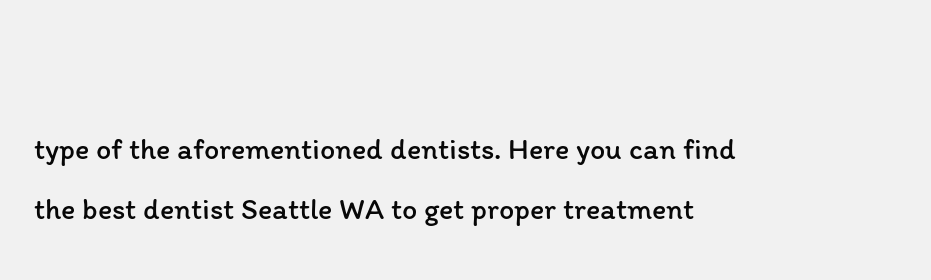type of the aforementioned dentists. Here you can find the best dentist Seattle WA to get proper treatment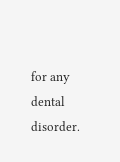for any dental disorder.